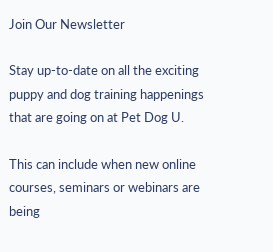Join Our Newsletter

Stay up-to-date on all the exciting puppy and dog training happenings that are going on at Pet Dog U.

This can include when new online courses, seminars or webinars are being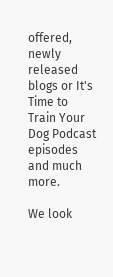offered, newly released blogs or It's Time to Train Your Dog Podcast episodes and much more.

We look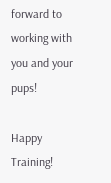forward to working with you and your pups!

Happy Training!